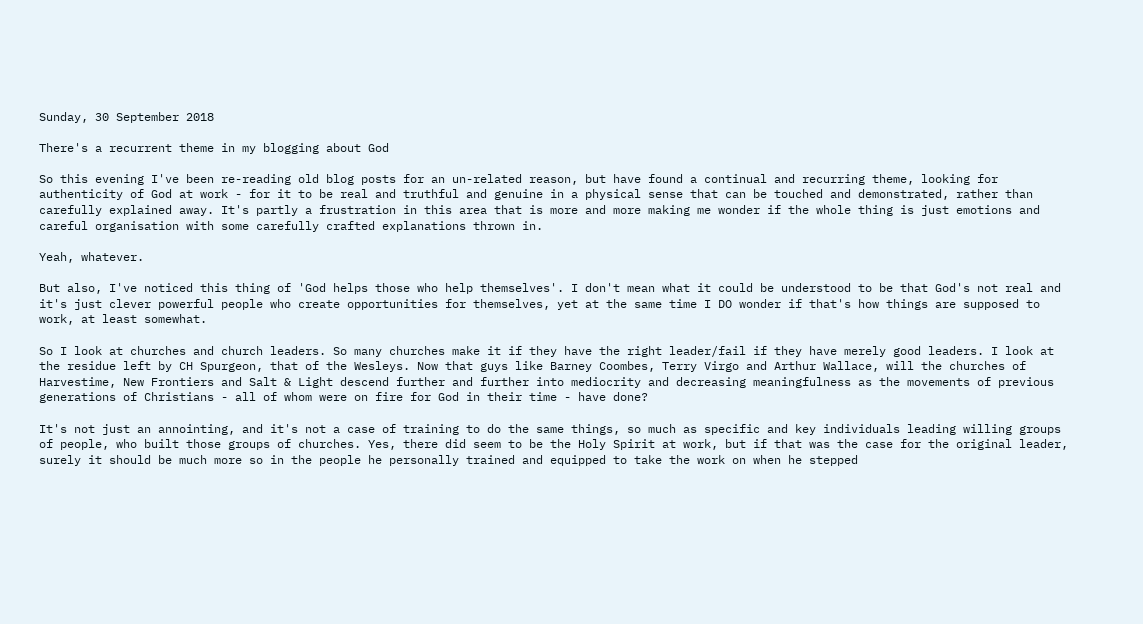Sunday, 30 September 2018

There's a recurrent theme in my blogging about God

So this evening I've been re-reading old blog posts for an un-related reason, but have found a continual and recurring theme, looking for authenticity of God at work - for it to be real and truthful and genuine in a physical sense that can be touched and demonstrated, rather than carefully explained away. It's partly a frustration in this area that is more and more making me wonder if the whole thing is just emotions and careful organisation with some carefully crafted explanations thrown in.

Yeah, whatever.

But also, I've noticed this thing of 'God helps those who help themselves'. I don't mean what it could be understood to be that God's not real and it's just clever powerful people who create opportunities for themselves, yet at the same time I DO wonder if that's how things are supposed to work, at least somewhat.

So I look at churches and church leaders. So many churches make it if they have the right leader/fail if they have merely good leaders. I look at the residue left by CH Spurgeon, that of the Wesleys. Now that guys like Barney Coombes, Terry Virgo and Arthur Wallace, will the churches of Harvestime, New Frontiers and Salt & Light descend further and further into mediocrity and decreasing meaningfulness as the movements of previous generations of Christians - all of whom were on fire for God in their time - have done?

It's not just an annointing, and it's not a case of training to do the same things, so much as specific and key individuals leading willing groups of people, who built those groups of churches. Yes, there did seem to be the Holy Spirit at work, but if that was the case for the original leader, surely it should be much more so in the people he personally trained and equipped to take the work on when he stepped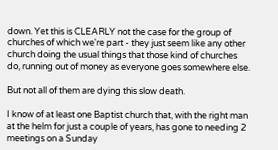down. Yet this is CLEARLY not the case for the group of churches of which we're part - they just seem like any other church doing the usual things that those kind of churches do, running out of money as everyone goes somewhere else.

But not all of them are dying this slow death.

I know of at least one Baptist church that, with the right man at the helm for just a couple of years, has gone to needing 2 meetings on a Sunday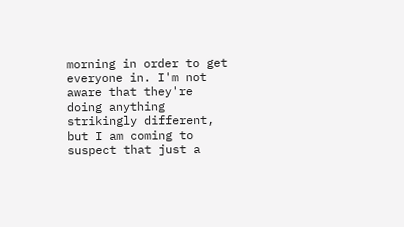morning in order to get everyone in. I'm not aware that they're doing anything strikingly different, but I am coming to suspect that just a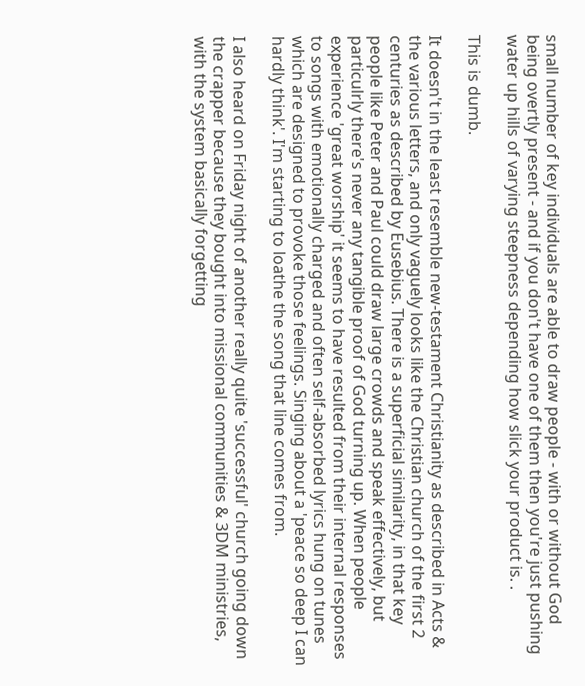small number of key individuals are able to draw people - with or without God being overtly present - and if you don't have one of them then you're just pushing water up hills of varying steepness depending how slick your product is. .

This is dumb.

It doesn't in the least resemble new-testament Christianity as described in Acts & the various letters, and only vaguely looks like the Christian church of the first 2 centuries as described by Eusebius. There is a superficial similarity, in that key people like Peter and Paul could draw large crowds and speak effectively, but particulrly there's never any tangible proof of God turning up. When people experience 'great worship' it seems to have resulted from their internal responses to songs with emotionally charged and often self-absorbed lyrics hung on tunes which are designed to provoke those feelings. Singing about a 'peace so deep I can hardly think'. I'm starting to loathe the song that line comes from.

I also heard on Friday night of another really quite 'successful' church going down the crapper because they bought into missional communities & 3DM ministries, with the system basically forgetting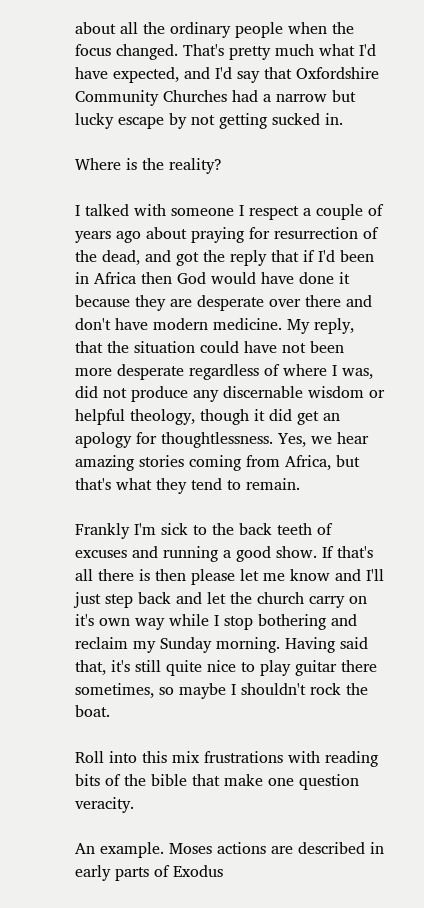about all the ordinary people when the focus changed. That's pretty much what I'd have expected, and I'd say that Oxfordshire Community Churches had a narrow but lucky escape by not getting sucked in.

Where is the reality?

I talked with someone I respect a couple of years ago about praying for resurrection of the dead, and got the reply that if I'd been in Africa then God would have done it because they are desperate over there and don't have modern medicine. My reply, that the situation could have not been more desperate regardless of where I was, did not produce any discernable wisdom or helpful theology, though it did get an apology for thoughtlessness. Yes, we hear amazing stories coming from Africa, but that's what they tend to remain.

Frankly I'm sick to the back teeth of excuses and running a good show. If that's all there is then please let me know and I'll just step back and let the church carry on it's own way while I stop bothering and reclaim my Sunday morning. Having said that, it's still quite nice to play guitar there sometimes, so maybe I shouldn't rock the boat.

Roll into this mix frustrations with reading bits of the bible that make one question veracity.

An example. Moses actions are described in early parts of Exodus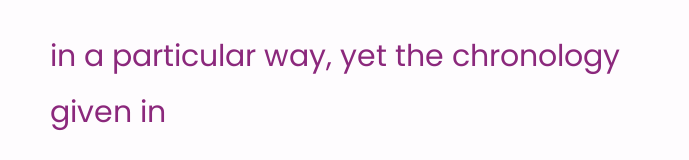in a particular way, yet the chronology given in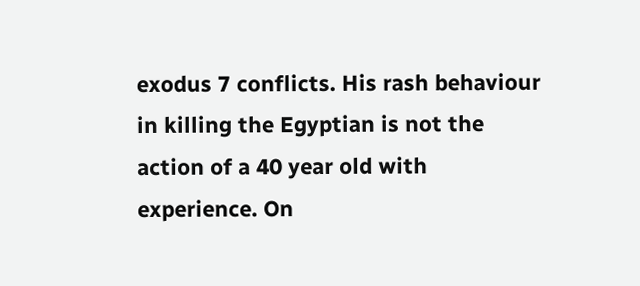exodus 7 conflicts. His rash behaviour in killing the Egyptian is not the action of a 40 year old with experience. On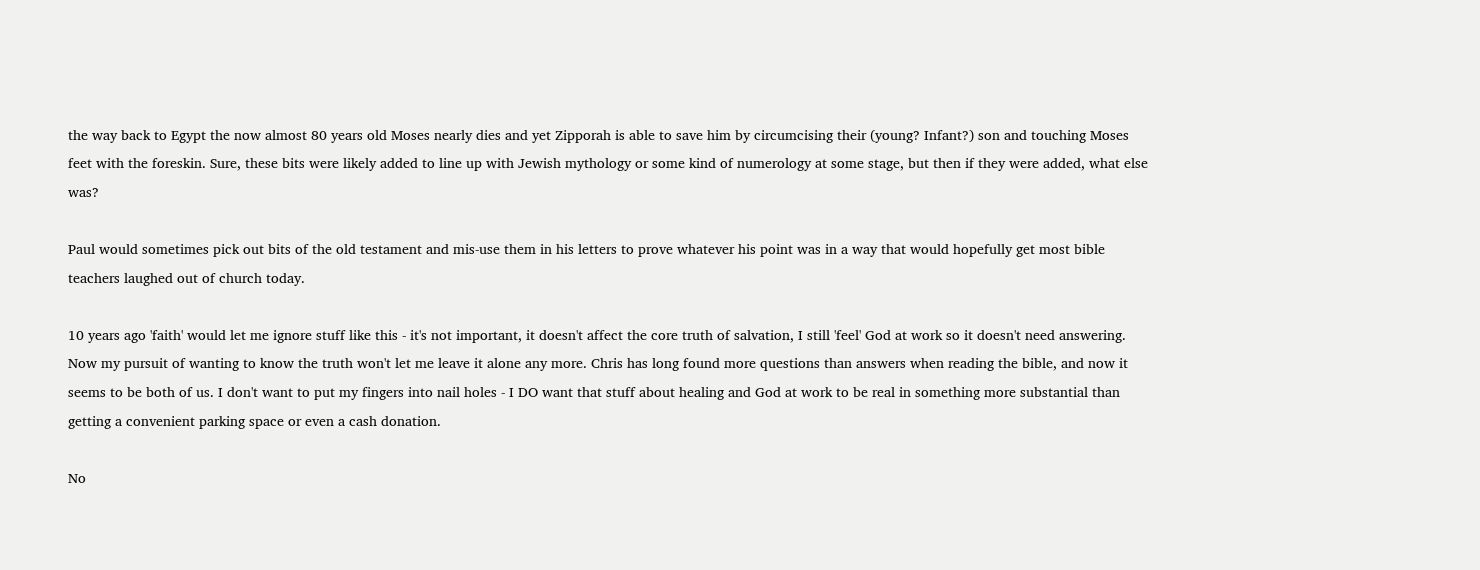the way back to Egypt the now almost 80 years old Moses nearly dies and yet Zipporah is able to save him by circumcising their (young? Infant?) son and touching Moses feet with the foreskin. Sure, these bits were likely added to line up with Jewish mythology or some kind of numerology at some stage, but then if they were added, what else was?

Paul would sometimes pick out bits of the old testament and mis-use them in his letters to prove whatever his point was in a way that would hopefully get most bible teachers laughed out of church today.

10 years ago 'faith' would let me ignore stuff like this - it's not important, it doesn't affect the core truth of salvation, I still 'feel' God at work so it doesn't need answering. Now my pursuit of wanting to know the truth won't let me leave it alone any more. Chris has long found more questions than answers when reading the bible, and now it seems to be both of us. I don't want to put my fingers into nail holes - I DO want that stuff about healing and God at work to be real in something more substantial than getting a convenient parking space or even a cash donation.

No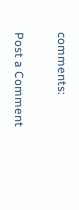comments:

Post a Comment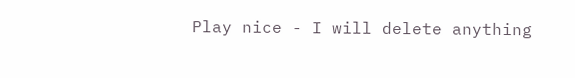Play nice - I will delete anything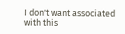I don't want associated with this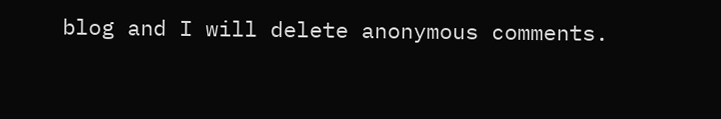blog and I will delete anonymous comments.